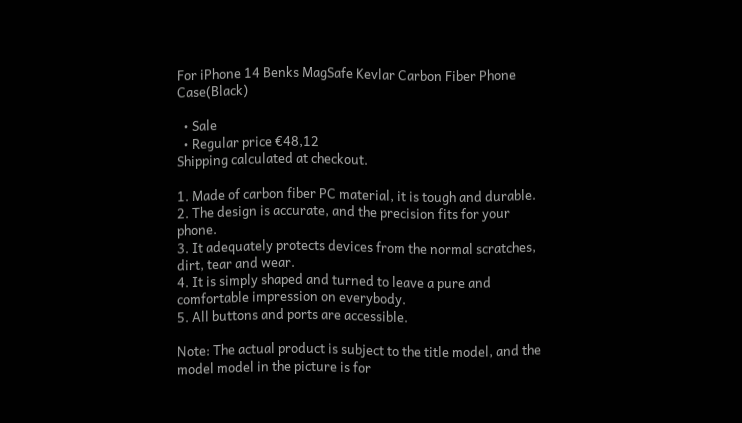For iPhone 14 Benks MagSafe Kevlar Carbon Fiber Phone Case(Black)

  • Sale
  • Regular price €48,12
Shipping calculated at checkout.

1. Made of carbon fiber PC material, it is tough and durable.
2. The design is accurate, and the precision fits for your phone.
3. It adequately protects devices from the normal scratches, dirt, tear and wear.
4. It is simply shaped and turned to leave a pure and comfortable impression on everybody.
5. All buttons and ports are accessible.

Note: The actual product is subject to the title model, and the model model in the picture is for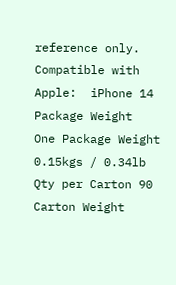reference only.
Compatible with
Apple:  iPhone 14
Package Weight
One Package Weight 0.15kgs / 0.34lb
Qty per Carton 90
Carton Weight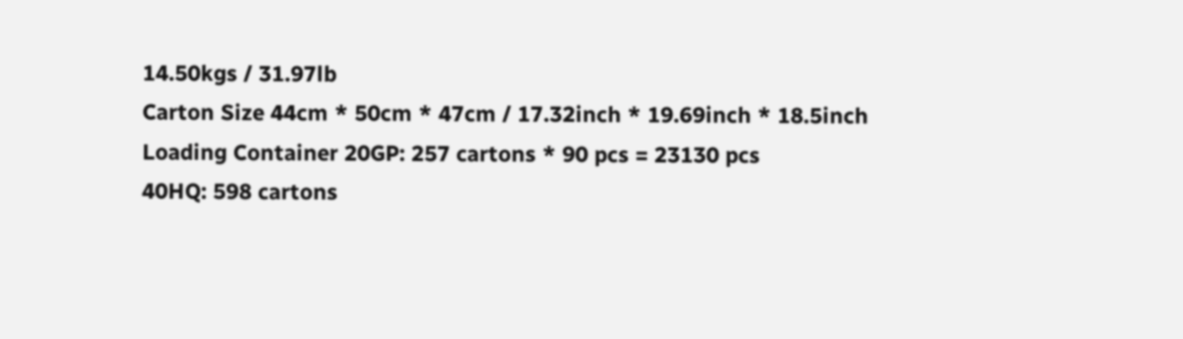14.50kgs / 31.97lb
Carton Size 44cm * 50cm * 47cm / 17.32inch * 19.69inch * 18.5inch
Loading Container 20GP: 257 cartons * 90 pcs = 23130 pcs
40HQ: 598 cartons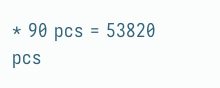* 90 pcs = 53820 pcs